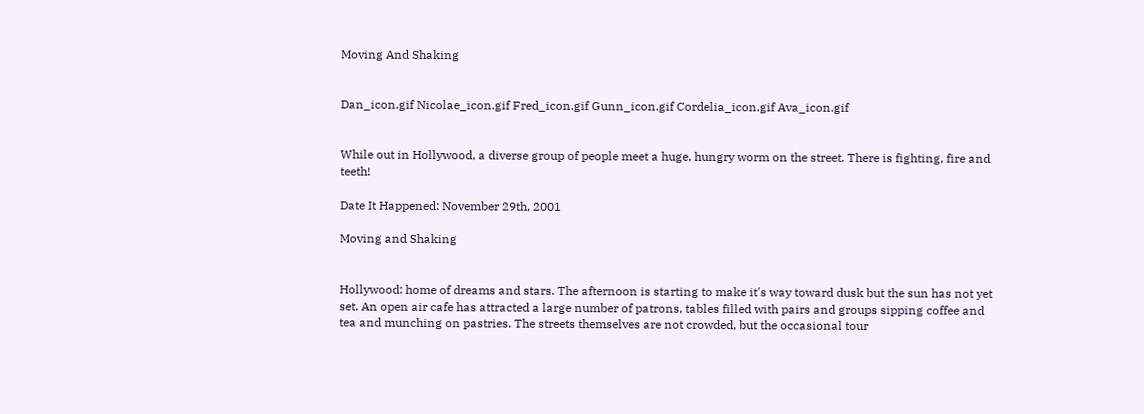Moving And Shaking


Dan_icon.gif Nicolae_icon.gif Fred_icon.gif Gunn_icon.gif Cordelia_icon.gif Ava_icon.gif


While out in Hollywood, a diverse group of people meet a huge, hungry worm on the street. There is fighting, fire and teeth!

Date It Happened: November 29th, 2001

Moving and Shaking


Hollywood: home of dreams and stars. The afternoon is starting to make it's way toward dusk but the sun has not yet set. An open air cafe has attracted a large number of patrons, tables filled with pairs and groups sipping coffee and tea and munching on pastries. The streets themselves are not crowded, but the occasional tour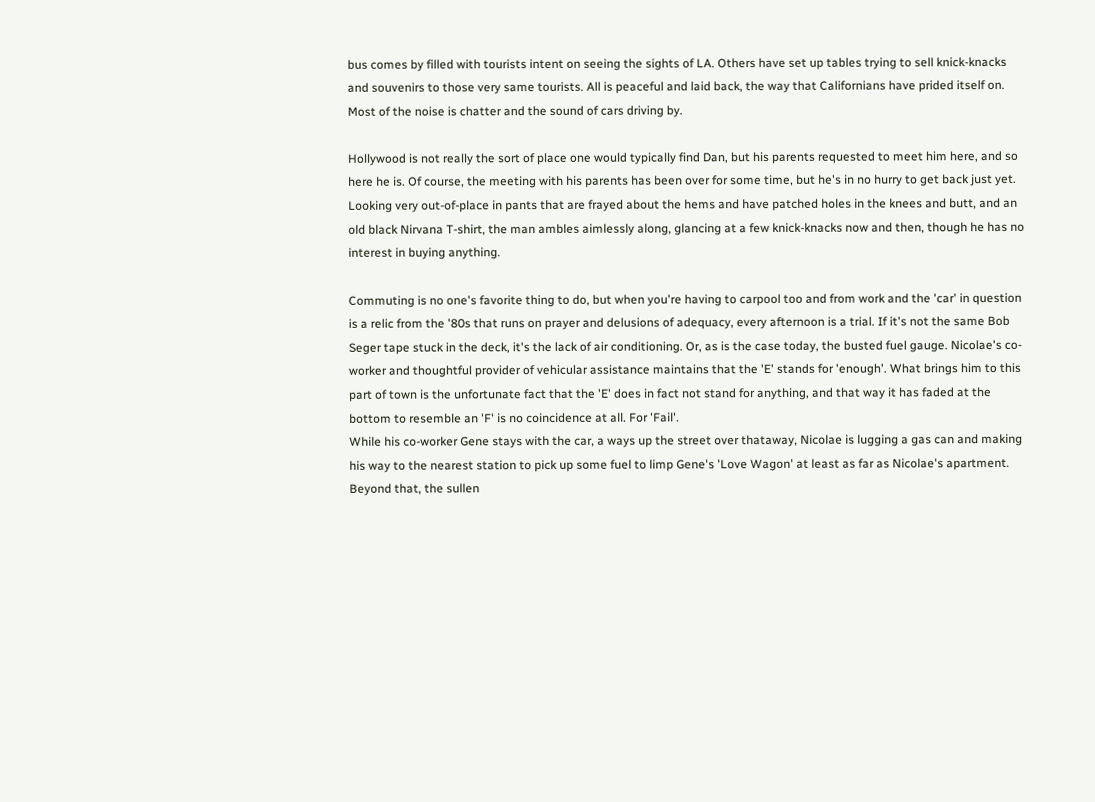bus comes by filled with tourists intent on seeing the sights of LA. Others have set up tables trying to sell knick-knacks and souvenirs to those very same tourists. All is peaceful and laid back, the way that Californians have prided itself on. Most of the noise is chatter and the sound of cars driving by.

Hollywood is not really the sort of place one would typically find Dan, but his parents requested to meet him here, and so here he is. Of course, the meeting with his parents has been over for some time, but he's in no hurry to get back just yet. Looking very out-of-place in pants that are frayed about the hems and have patched holes in the knees and butt, and an old black Nirvana T-shirt, the man ambles aimlessly along, glancing at a few knick-knacks now and then, though he has no interest in buying anything.

Commuting is no one's favorite thing to do, but when you're having to carpool too and from work and the 'car' in question is a relic from the '80s that runs on prayer and delusions of adequacy, every afternoon is a trial. If it's not the same Bob Seger tape stuck in the deck, it's the lack of air conditioning. Or, as is the case today, the busted fuel gauge. Nicolae's co-worker and thoughtful provider of vehicular assistance maintains that the 'E' stands for 'enough'. What brings him to this part of town is the unfortunate fact that the 'E' does in fact not stand for anything, and that way it has faded at the bottom to resemble an 'F' is no coincidence at all. For 'Fail'.
While his co-worker Gene stays with the car, a ways up the street over thataway, Nicolae is lugging a gas can and making his way to the nearest station to pick up some fuel to limp Gene's 'Love Wagon' at least as far as Nicolae's apartment. Beyond that, the sullen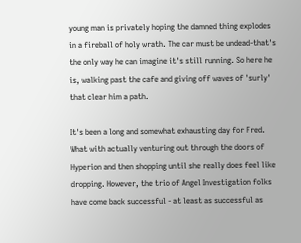young man is privately hoping the damned thing explodes in a fireball of holy wrath. The car must be undead-that's the only way he can imagine it's still running. So here he is, walking past the cafe and giving off waves of 'surly' that clear him a path.

It's been a long and somewhat exhausting day for Fred. What with actually venturing out through the doors of Hyperion and then shopping until she really does feel like dropping. However, the trio of Angel Investigation folks have come back successful - at least as successful as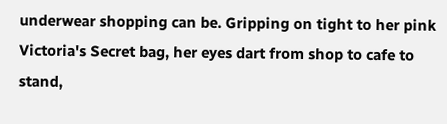underwear shopping can be. Gripping on tight to her pink Victoria's Secret bag, her eyes dart from shop to cafe to stand,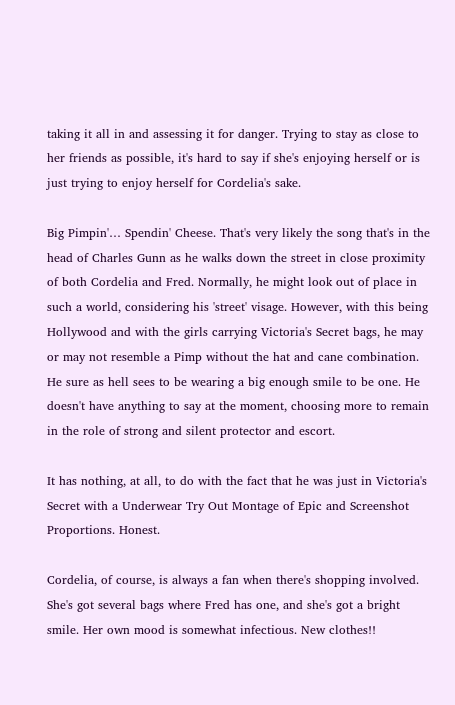taking it all in and assessing it for danger. Trying to stay as close to her friends as possible, it's hard to say if she's enjoying herself or is just trying to enjoy herself for Cordelia's sake.

Big Pimpin'… Spendin' Cheese. That's very likely the song that's in the head of Charles Gunn as he walks down the street in close proximity of both Cordelia and Fred. Normally, he might look out of place in such a world, considering his 'street' visage. However, with this being Hollywood and with the girls carrying Victoria's Secret bags, he may or may not resemble a Pimp without the hat and cane combination. He sure as hell sees to be wearing a big enough smile to be one. He doesn't have anything to say at the moment, choosing more to remain in the role of strong and silent protector and escort.

It has nothing, at all, to do with the fact that he was just in Victoria's Secret with a Underwear Try Out Montage of Epic and Screenshot Proportions. Honest.

Cordelia, of course, is always a fan when there's shopping involved. She's got several bags where Fred has one, and she's got a bright smile. Her own mood is somewhat infectious. New clothes!!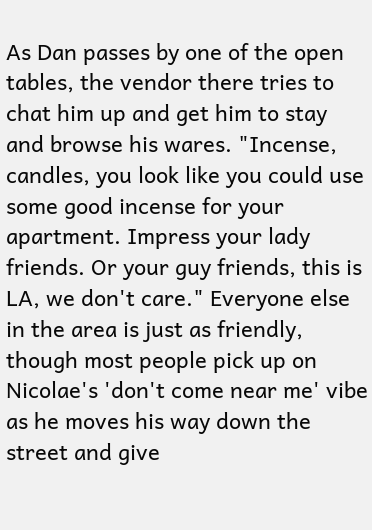As Dan passes by one of the open tables, the vendor there tries to chat him up and get him to stay and browse his wares. "Incense, candles, you look like you could use some good incense for your apartment. Impress your lady friends. Or your guy friends, this is LA, we don't care." Everyone else in the area is just as friendly, though most people pick up on Nicolae's 'don't come near me' vibe as he moves his way down the street and give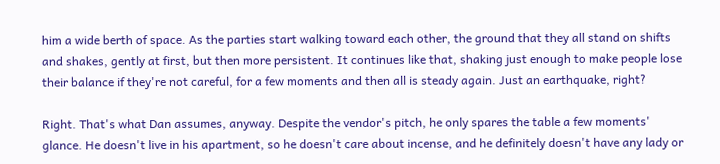him a wide berth of space. As the parties start walking toward each other, the ground that they all stand on shifts and shakes, gently at first, but then more persistent. It continues like that, shaking just enough to make people lose their balance if they're not careful, for a few moments and then all is steady again. Just an earthquake, right?

Right. That's what Dan assumes, anyway. Despite the vendor's pitch, he only spares the table a few moments' glance. He doesn't live in his apartment, so he doesn't care about incense, and he definitely doesn't have any lady or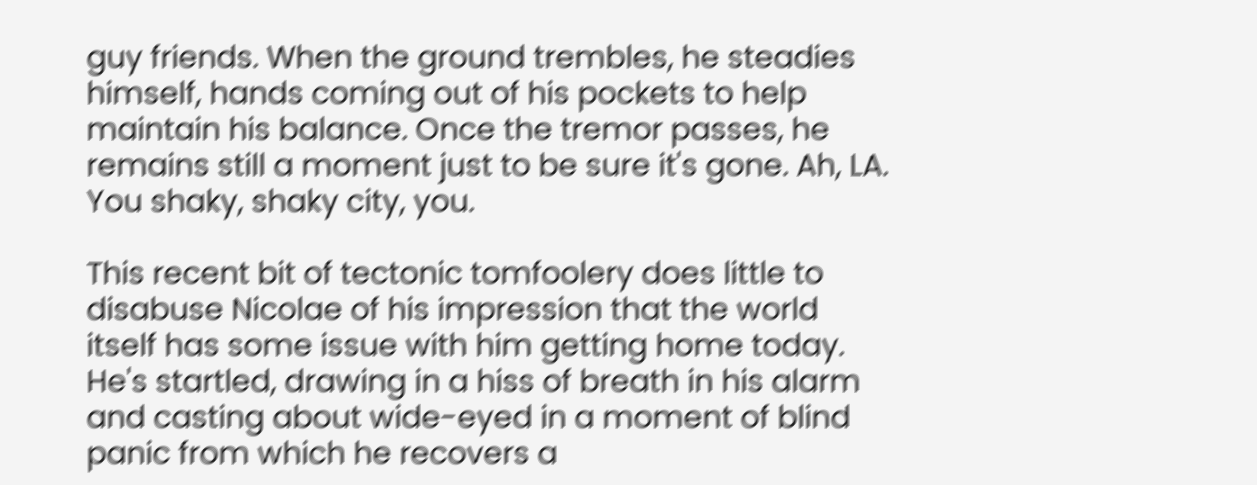guy friends. When the ground trembles, he steadies himself, hands coming out of his pockets to help maintain his balance. Once the tremor passes, he remains still a moment just to be sure it's gone. Ah, LA. You shaky, shaky city, you.

This recent bit of tectonic tomfoolery does little to disabuse Nicolae of his impression that the world itself has some issue with him getting home today. He's startled, drawing in a hiss of breath in his alarm and casting about wide-eyed in a moment of blind panic from which he recovers a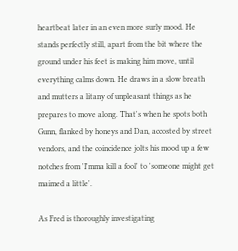heartbeat later in an even more surly mood. He stands perfectly still, apart from the bit where the ground under his feet is making him move, until everything calms down. He draws in a slow breath and mutters a litany of unpleasant things as he prepares to move along. That's when he spots both Gunn, flanked by honeys and Dan, accosted by street vendors, and the coincidence jolts his mood up a few notches from 'I'mma kill a fool' to 'someone might get maimed a little'.

As Fred is thoroughly investigating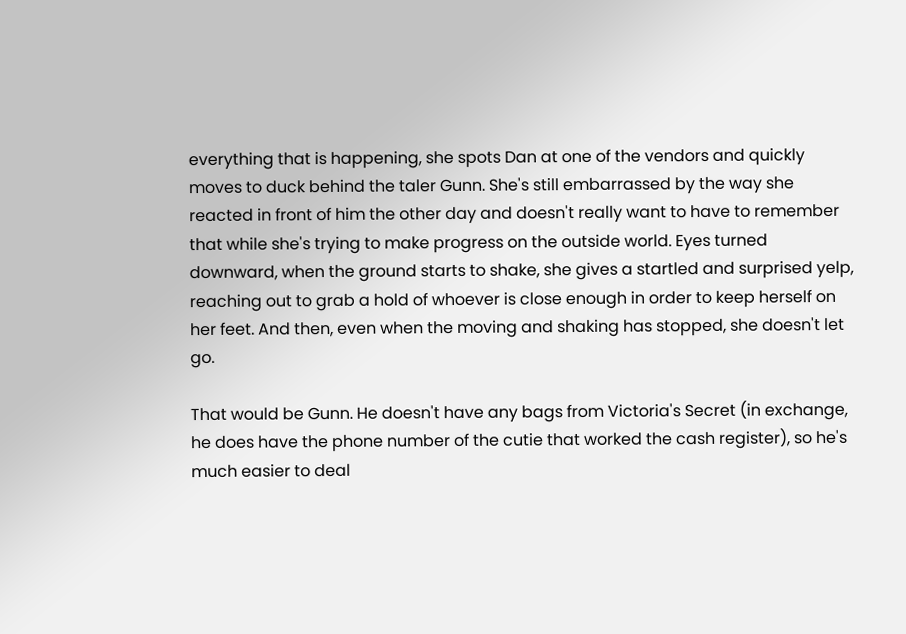everything that is happening, she spots Dan at one of the vendors and quickly moves to duck behind the taler Gunn. She's still embarrassed by the way she reacted in front of him the other day and doesn't really want to have to remember that while she's trying to make progress on the outside world. Eyes turned downward, when the ground starts to shake, she gives a startled and surprised yelp, reaching out to grab a hold of whoever is close enough in order to keep herself on her feet. And then, even when the moving and shaking has stopped, she doesn't let go.

That would be Gunn. He doesn't have any bags from Victoria's Secret (in exchange, he does have the phone number of the cutie that worked the cash register), so he's much easier to deal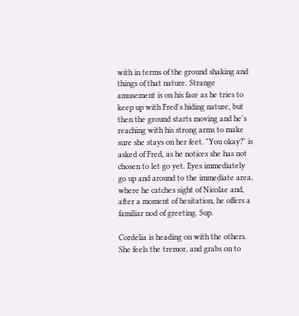with in terms of the ground shaking and things of that nature. Strange amusement is on his face as he tries to keep up with Fred's hiding nature, but then the ground starts moving and he's reaching with his strong arms to make sure she stays on her feet. "You okay?" is asked of Fred, as he notices she has not chosen to let go yet. Eyes immediately go up and around to the immediate area, where he catches sight of Nicolae and, after a moment of hesitation, he offers a familiar nod of greeting. Sup.

Cordelia is heading on with the others. She feels the tremor, and grabs on to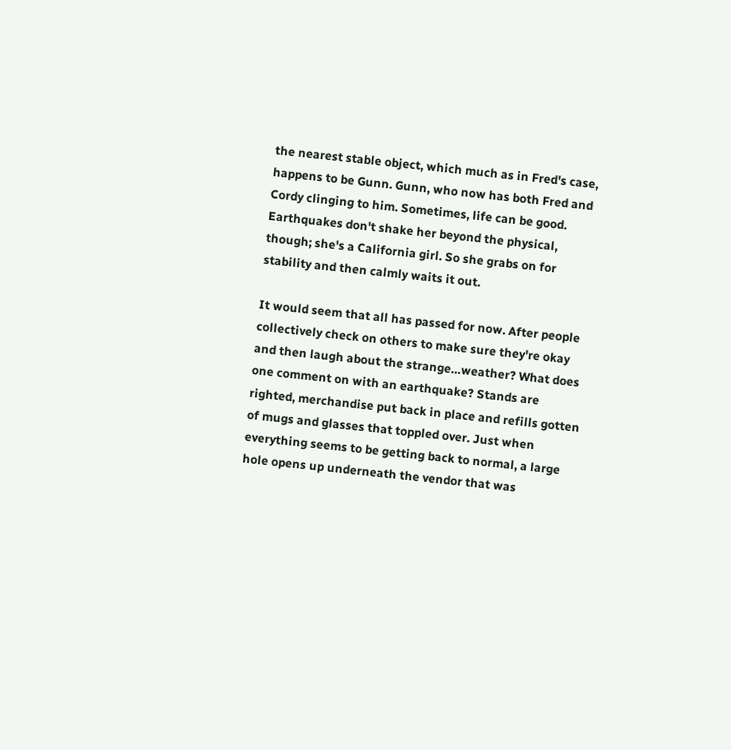the nearest stable object, which much as in Fred's case, happens to be Gunn. Gunn, who now has both Fred and Cordy clinging to him. Sometimes, life can be good. Earthquakes don't shake her beyond the physical, though; she's a California girl. So she grabs on for stability and then calmly waits it out.

It would seem that all has passed for now. After people collectively check on others to make sure they're okay and then laugh about the strange…weather? What does one comment on with an earthquake? Stands are righted, merchandise put back in place and refills gotten of mugs and glasses that toppled over. Just when everything seems to be getting back to normal, a large hole opens up underneath the vendor that was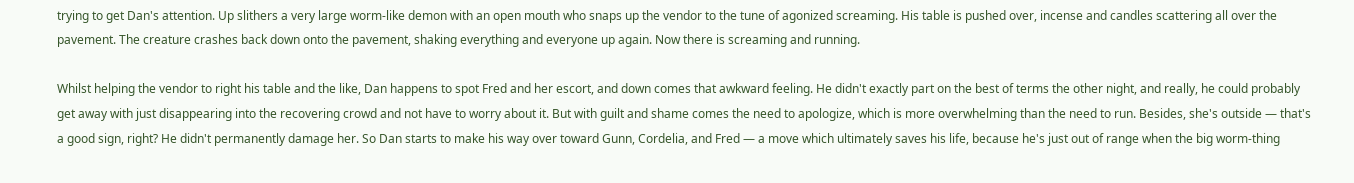trying to get Dan's attention. Up slithers a very large worm-like demon with an open mouth who snaps up the vendor to the tune of agonized screaming. His table is pushed over, incense and candles scattering all over the pavement. The creature crashes back down onto the pavement, shaking everything and everyone up again. Now there is screaming and running.

Whilst helping the vendor to right his table and the like, Dan happens to spot Fred and her escort, and down comes that awkward feeling. He didn't exactly part on the best of terms the other night, and really, he could probably get away with just disappearing into the recovering crowd and not have to worry about it. But with guilt and shame comes the need to apologize, which is more overwhelming than the need to run. Besides, she's outside — that's a good sign, right? He didn't permanently damage her. So Dan starts to make his way over toward Gunn, Cordelia, and Fred — a move which ultimately saves his life, because he's just out of range when the big worm-thing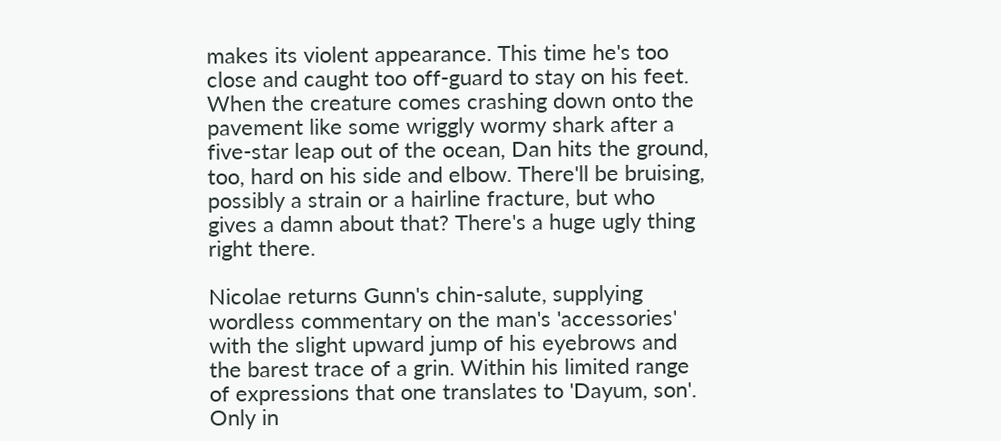makes its violent appearance. This time he's too close and caught too off-guard to stay on his feet. When the creature comes crashing down onto the pavement like some wriggly wormy shark after a five-star leap out of the ocean, Dan hits the ground, too, hard on his side and elbow. There'll be bruising, possibly a strain or a hairline fracture, but who gives a damn about that? There's a huge ugly thing right there.

Nicolae returns Gunn's chin-salute, supplying wordless commentary on the man's 'accessories' with the slight upward jump of his eyebrows and the barest trace of a grin. Within his limited range of expressions that one translates to 'Dayum, son'. Only in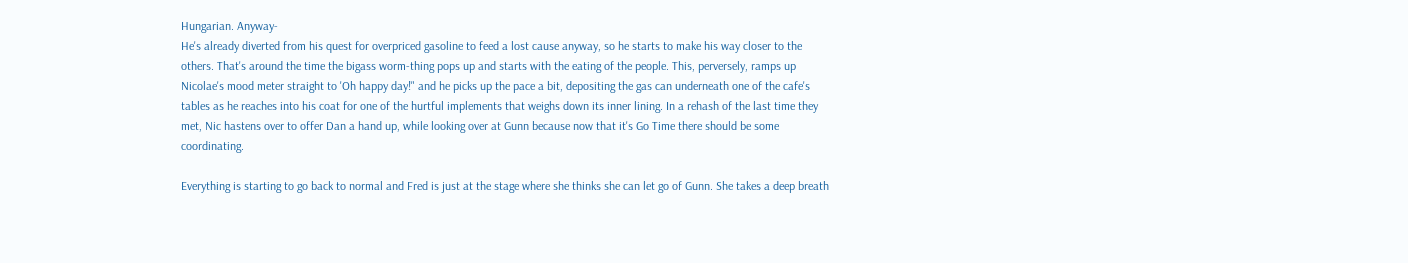Hungarian. Anyway-
He's already diverted from his quest for overpriced gasoline to feed a lost cause anyway, so he starts to make his way closer to the others. That's around the time the bigass worm-thing pops up and starts with the eating of the people. This, perversely, ramps up Nicolae's mood meter straight to 'Oh happy day!" and he picks up the pace a bit, depositing the gas can underneath one of the cafe's tables as he reaches into his coat for one of the hurtful implements that weighs down its inner lining. In a rehash of the last time they met, Nic hastens over to offer Dan a hand up, while looking over at Gunn because now that it's Go Time there should be some coordinating.

Everything is starting to go back to normal and Fred is just at the stage where she thinks she can let go of Gunn. She takes a deep breath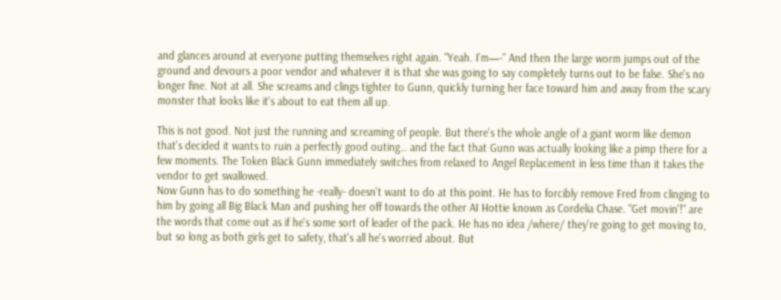and glances around at everyone putting themselves right again. "Yeah. I'm—-" And then the large worm jumps out of the ground and devours a poor vendor and whatever it is that she was going to say completely turns out to be false. She's no longer fine. Not at all. She screams and clings tighter to Gunn, quickly turning her face toward him and away from the scary monster that looks like it's about to eat them all up.

This is not good. Not just the running and screaming of people. But there's the whole angle of a giant worm like demon that's decided it wants to ruin a perfectly good outing… and the fact that Gunn was actually looking like a pimp there for a few moments. The Token Black Gunn immediately switches from relaxed to Angel Replacement in less time than it takes the vendor to get swallowed.
Now Gunn has to do something he -really- doesn't want to do at this point. He has to forcibly remove Fred from clinging to him by going all Big Black Man and pushing her off towards the other AI Hottie known as Cordelia Chase. "Get movin'!" are the words that come out as if he's some sort of leader of the pack. He has no idea /where/ they're going to get moving to, but so long as both girls get to safety, that's all he's worried about. But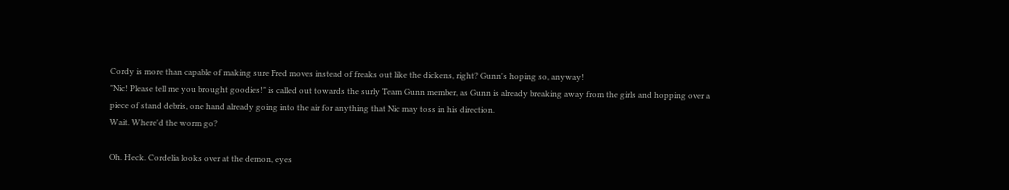Cordy is more than capable of making sure Fred moves instead of freaks out like the dickens, right? Gunn's hoping so, anyway!
"Nic! Please tell me you brought goodies!" is called out towards the surly Team Gunn member, as Gunn is already breaking away from the girls and hopping over a piece of stand debris, one hand already going into the air for anything that Nic may toss in his direction.
Wait. Where'd the worm go?

Oh. Heck. Cordelia looks over at the demon, eyes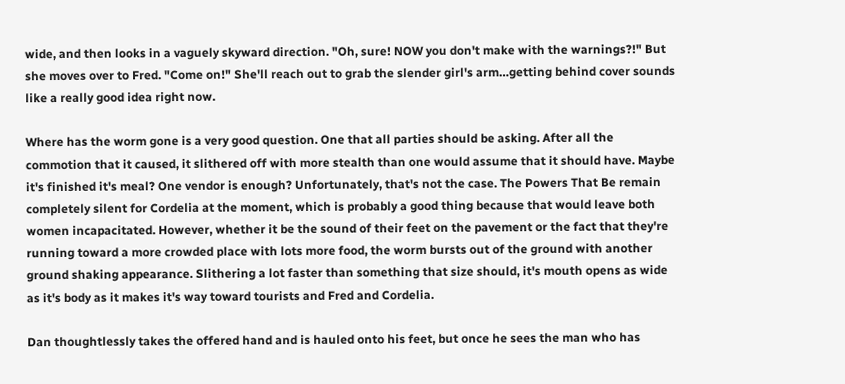wide, and then looks in a vaguely skyward direction. "Oh, sure! NOW you don't make with the warnings?!" But she moves over to Fred. "Come on!" She'll reach out to grab the slender girl's arm…getting behind cover sounds like a really good idea right now.

Where has the worm gone is a very good question. One that all parties should be asking. After all the commotion that it caused, it slithered off with more stealth than one would assume that it should have. Maybe it's finished it's meal? One vendor is enough? Unfortunately, that's not the case. The Powers That Be remain completely silent for Cordelia at the moment, which is probably a good thing because that would leave both women incapacitated. However, whether it be the sound of their feet on the pavement or the fact that they're running toward a more crowded place with lots more food, the worm bursts out of the ground with another ground shaking appearance. Slithering a lot faster than something that size should, it's mouth opens as wide as it's body as it makes it's way toward tourists and Fred and Cordelia.

Dan thoughtlessly takes the offered hand and is hauled onto his feet, but once he sees the man who has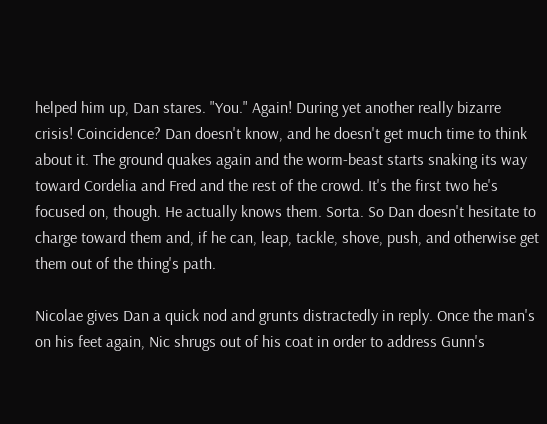helped him up, Dan stares. "You." Again! During yet another really bizarre crisis! Coincidence? Dan doesn't know, and he doesn't get much time to think about it. The ground quakes again and the worm-beast starts snaking its way toward Cordelia and Fred and the rest of the crowd. It's the first two he's focused on, though. He actually knows them. Sorta. So Dan doesn't hesitate to charge toward them and, if he can, leap, tackle, shove, push, and otherwise get them out of the thing's path.

Nicolae gives Dan a quick nod and grunts distractedly in reply. Once the man's on his feet again, Nic shrugs out of his coat in order to address Gunn's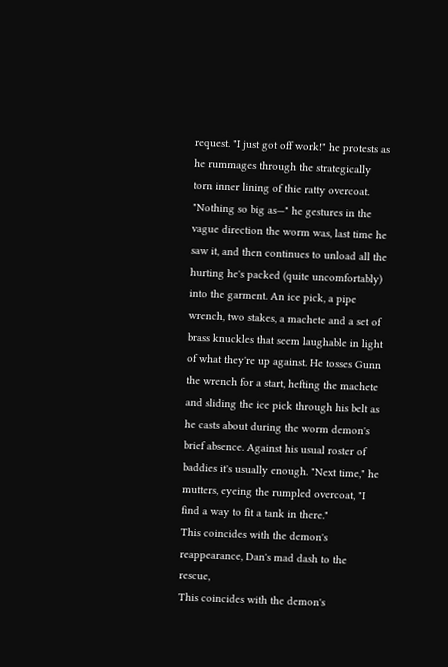request. "I just got off work!" he protests as he rummages through the strategically torn inner lining of thie ratty overcoat. "Nothing so big as—" he gestures in the vague direction the worm was, last time he saw it, and then continues to unload all the hurting he's packed (quite uncomfortably) into the garment. An ice pick, a pipe wrench, two stakes, a machete and a set of brass knuckles that seem laughable in light of what they're up against. He tosses Gunn the wrench for a start, hefting the machete and sliding the ice pick through his belt as he casts about during the worm demon's brief absence. Against his usual roster of baddies it's usually enough. "Next time," he mutters, eyeing the rumpled overcoat, "I find a way to fit a tank in there."
This coincides with the demon's reappearance, Dan's mad dash to the rescue,
This coincides with the demon's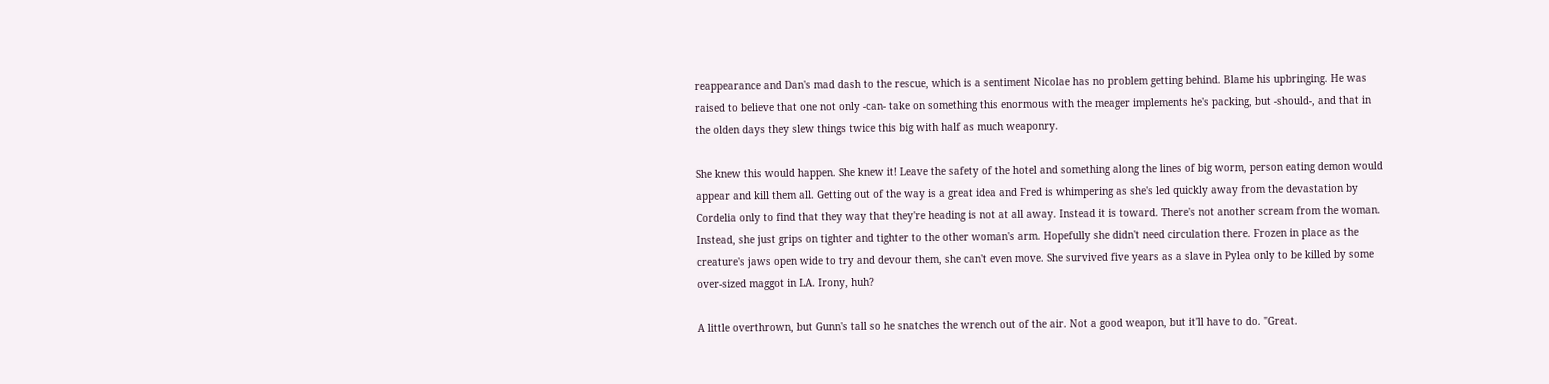reappearance and Dan's mad dash to the rescue, which is a sentiment Nicolae has no problem getting behind. Blame his upbringing. He was raised to believe that one not only -can- take on something this enormous with the meager implements he's packing, but -should-, and that in the olden days they slew things twice this big with half as much weaponry.

She knew this would happen. She knew it! Leave the safety of the hotel and something along the lines of big worm, person eating demon would appear and kill them all. Getting out of the way is a great idea and Fred is whimpering as she's led quickly away from the devastation by Cordelia only to find that they way that they're heading is not at all away. Instead it is toward. There's not another scream from the woman. Instead, she just grips on tighter and tighter to the other woman's arm. Hopefully she didn't need circulation there. Frozen in place as the creature's jaws open wide to try and devour them, she can't even move. She survived five years as a slave in Pylea only to be killed by some over-sized maggot in LA. Irony, huh?

A little overthrown, but Gunn's tall so he snatches the wrench out of the air. Not a good weapon, but it'll have to do. "Great.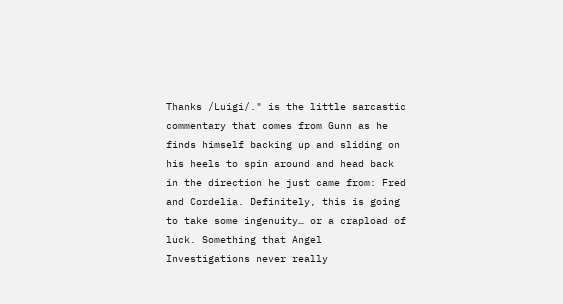Thanks /Luigi/." is the little sarcastic commentary that comes from Gunn as he finds himself backing up and sliding on his heels to spin around and head back in the direction he just came from: Fred and Cordelia. Definitely, this is going to take some ingenuity… or a crapload of luck. Something that Angel Investigations never really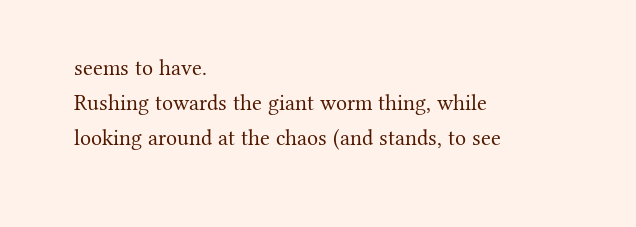seems to have.
Rushing towards the giant worm thing, while looking around at the chaos (and stands, to see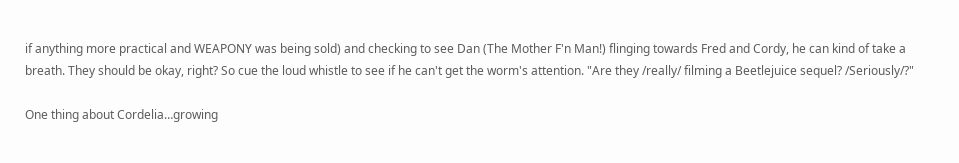if anything more practical and WEAPONY was being sold) and checking to see Dan (The Mother F'n Man!) flinging towards Fred and Cordy, he can kind of take a breath. They should be okay, right? So cue the loud whistle to see if he can't get the worm's attention. "Are they /really/ filming a Beetlejuice sequel? /Seriously/?"

One thing about Cordelia…growing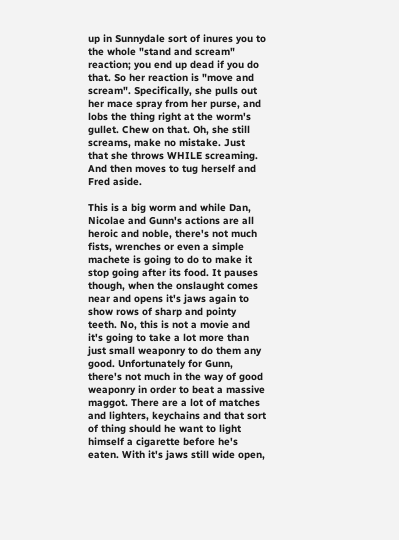up in Sunnydale sort of inures you to the whole "stand and scream" reaction; you end up dead if you do that. So her reaction is "move and scream". Specifically, she pulls out her mace spray from her purse, and lobs the thing right at the worm's gullet. Chew on that. Oh, she still screams, make no mistake. Just that she throws WHILE screaming. And then moves to tug herself and Fred aside.

This is a big worm and while Dan, Nicolae and Gunn's actions are all heroic and noble, there's not much fists, wrenches or even a simple machete is going to do to make it stop going after its food. It pauses though, when the onslaught comes near and opens it's jaws again to show rows of sharp and pointy teeth. No, this is not a movie and it's going to take a lot more than just small weaponry to do them any good. Unfortunately for Gunn, there's not much in the way of good weaponry in order to beat a massive maggot. There are a lot of matches and lighters, keychains and that sort of thing should he want to light himself a cigarette before he's eaten. With it's jaws still wide open,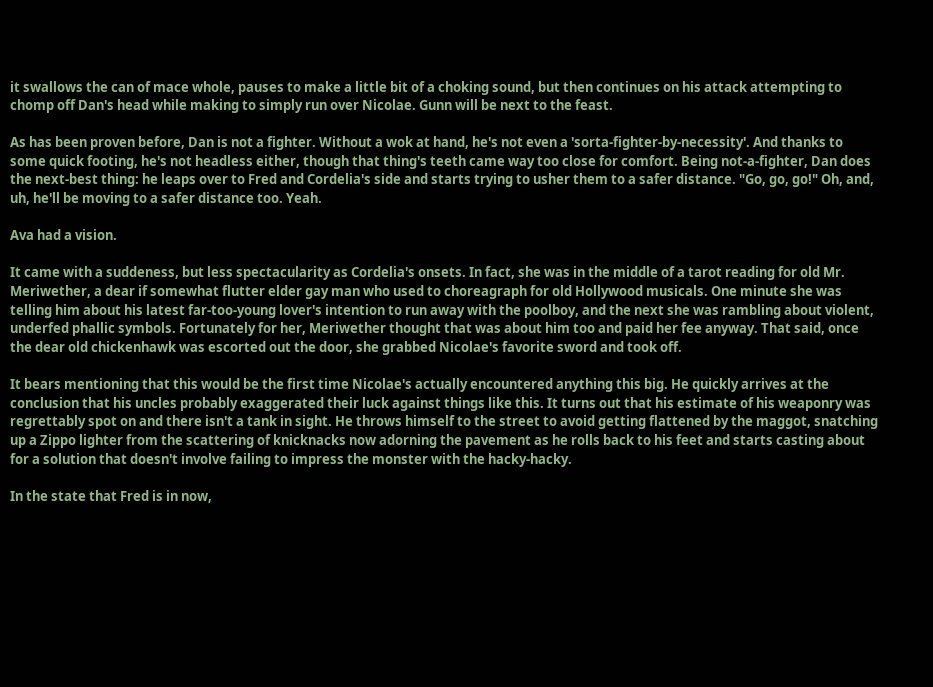it swallows the can of mace whole, pauses to make a little bit of a choking sound, but then continues on his attack attempting to chomp off Dan's head while making to simply run over Nicolae. Gunn will be next to the feast.

As has been proven before, Dan is not a fighter. Without a wok at hand, he's not even a 'sorta-fighter-by-necessity'. And thanks to some quick footing, he's not headless either, though that thing's teeth came way too close for comfort. Being not-a-fighter, Dan does the next-best thing: he leaps over to Fred and Cordelia's side and starts trying to usher them to a safer distance. "Go, go, go!" Oh, and, uh, he'll be moving to a safer distance too. Yeah.

Ava had a vision.

It came with a suddeness, but less spectacularity as Cordelia's onsets. In fact, she was in the middle of a tarot reading for old Mr. Meriwether, a dear if somewhat flutter elder gay man who used to choreagraph for old Hollywood musicals. One minute she was telling him about his latest far-too-young lover's intention to run away with the poolboy, and the next she was rambling about violent, underfed phallic symbols. Fortunately for her, Meriwether thought that was about him too and paid her fee anyway. That said, once the dear old chickenhawk was escorted out the door, she grabbed Nicolae's favorite sword and took off.

It bears mentioning that this would be the first time Nicolae's actually encountered anything this big. He quickly arrives at the conclusion that his uncles probably exaggerated their luck against things like this. It turns out that his estimate of his weaponry was regrettably spot on and there isn't a tank in sight. He throws himself to the street to avoid getting flattened by the maggot, snatching up a Zippo lighter from the scattering of knicknacks now adorning the pavement as he rolls back to his feet and starts casting about for a solution that doesn't involve failing to impress the monster with the hacky-hacky.

In the state that Fred is in now,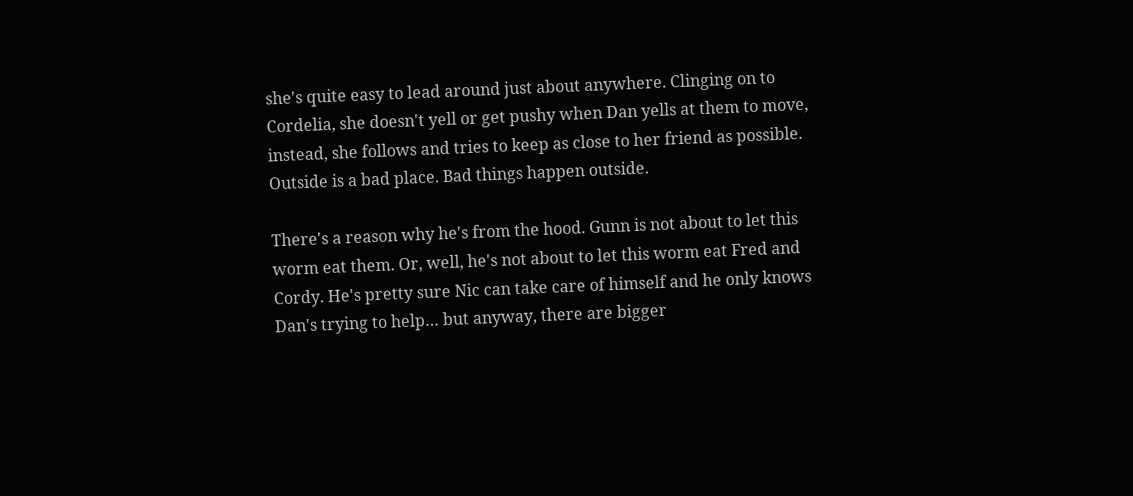she's quite easy to lead around just about anywhere. Clinging on to Cordelia, she doesn't yell or get pushy when Dan yells at them to move, instead, she follows and tries to keep as close to her friend as possible. Outside is a bad place. Bad things happen outside.

There's a reason why he's from the hood. Gunn is not about to let this worm eat them. Or, well, he's not about to let this worm eat Fred and Cordy. He's pretty sure Nic can take care of himself and he only knows Dan's trying to help… but anyway, there are bigger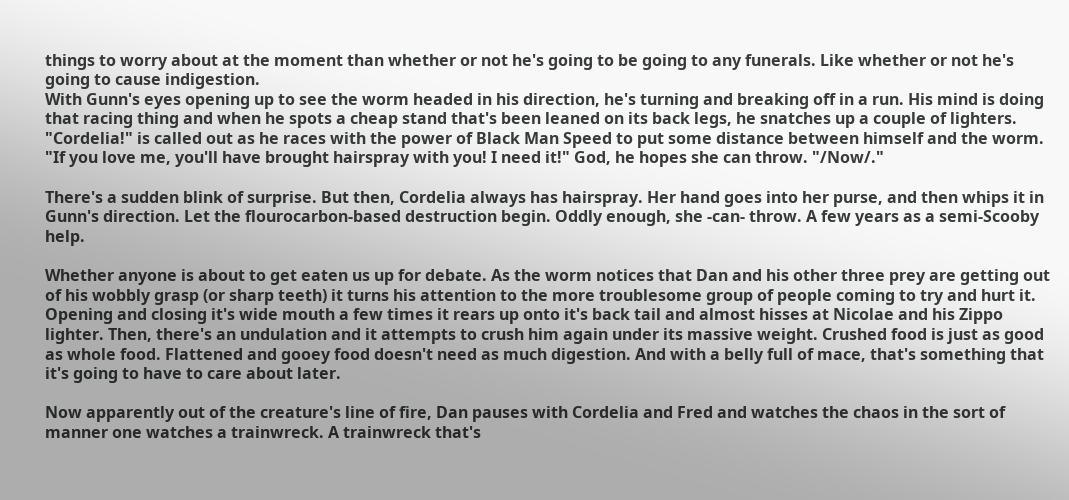things to worry about at the moment than whether or not he's going to be going to any funerals. Like whether or not he's going to cause indigestion.
With Gunn's eyes opening up to see the worm headed in his direction, he's turning and breaking off in a run. His mind is doing that racing thing and when he spots a cheap stand that's been leaned on its back legs, he snatches up a couple of lighters. "Cordelia!" is called out as he races with the power of Black Man Speed to put some distance between himself and the worm. "If you love me, you'll have brought hairspray with you! I need it!" God, he hopes she can throw. "/Now/."

There's a sudden blink of surprise. But then, Cordelia always has hairspray. Her hand goes into her purse, and then whips it in Gunn's direction. Let the flourocarbon-based destruction begin. Oddly enough, she -can- throw. A few years as a semi-Scooby help.

Whether anyone is about to get eaten us up for debate. As the worm notices that Dan and his other three prey are getting out of his wobbly grasp (or sharp teeth) it turns his attention to the more troublesome group of people coming to try and hurt it. Opening and closing it's wide mouth a few times it rears up onto it's back tail and almost hisses at Nicolae and his Zippo lighter. Then, there's an undulation and it attempts to crush him again under its massive weight. Crushed food is just as good as whole food. Flattened and gooey food doesn't need as much digestion. And with a belly full of mace, that's something that it's going to have to care about later.

Now apparently out of the creature's line of fire, Dan pauses with Cordelia and Fred and watches the chaos in the sort of manner one watches a trainwreck. A trainwreck that's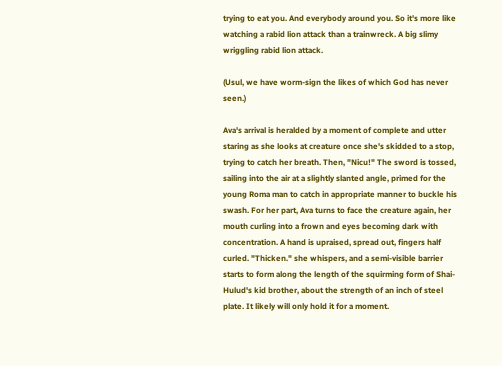trying to eat you. And everybody around you. So it's more like watching a rabid lion attack than a trainwreck. A big slimy wriggling rabid lion attack.

(Usul, we have worm-sign the likes of which God has never seen.)

Ava's arrival is heralded by a moment of complete and utter staring as she looks at creature once she's skidded to a stop, trying to catch her breath. Then, "Nicu!" The sword is tossed, sailing into the air at a slightly slanted angle, primed for the young Roma man to catch in appropriate manner to buckle his swash. For her part, Ava turns to face the creature again, her mouth curling into a frown and eyes becoming dark with concentration. A hand is upraised, spread out, fingers half curled. "Thicken." she whispers, and a semi-visible barrier starts to form along the length of the squirming form of Shai-Hulud's kid brother, about the strength of an inch of steel plate. It likely will only hold it for a moment.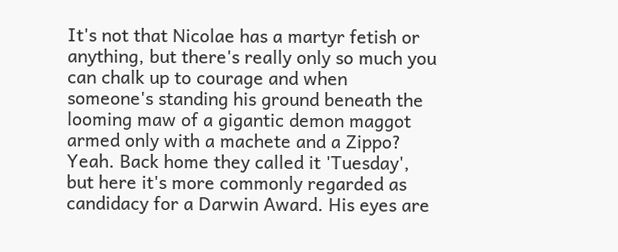It's not that Nicolae has a martyr fetish or anything, but there's really only so much you can chalk up to courage and when someone's standing his ground beneath the looming maw of a gigantic demon maggot armed only with a machete and a Zippo? Yeah. Back home they called it 'Tuesday', but here it's more commonly regarded as candidacy for a Darwin Award. His eyes are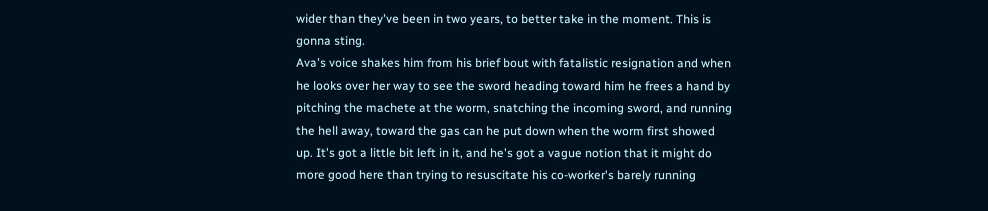wider than they've been in two years, to better take in the moment. This is gonna sting.
Ava's voice shakes him from his brief bout with fatalistic resignation and when he looks over her way to see the sword heading toward him he frees a hand by pitching the machete at the worm, snatching the incoming sword, and running the hell away, toward the gas can he put down when the worm first showed up. It's got a little bit left in it, and he's got a vague notion that it might do more good here than trying to resuscitate his co-worker's barely running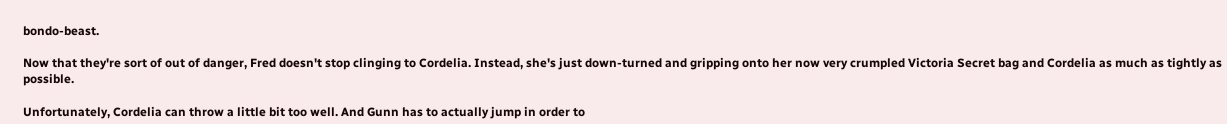bondo-beast.

Now that they're sort of out of danger, Fred doesn't stop clinging to Cordelia. Instead, she's just down-turned and gripping onto her now very crumpled Victoria Secret bag and Cordelia as much as tightly as possible.

Unfortunately, Cordelia can throw a little bit too well. And Gunn has to actually jump in order to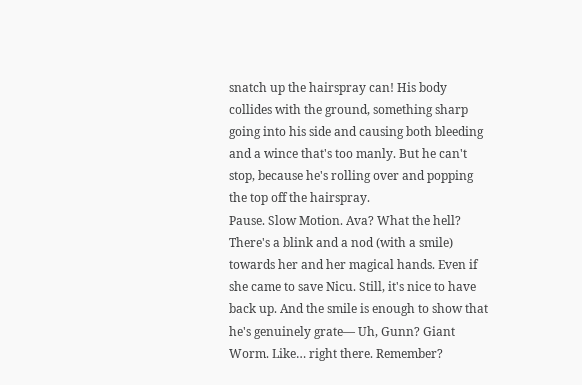snatch up the hairspray can! His body collides with the ground, something sharp going into his side and causing both bleeding and a wince that's too manly. But he can't stop, because he's rolling over and popping the top off the hairspray.
Pause. Slow Motion. Ava? What the hell? There's a blink and a nod (with a smile) towards her and her magical hands. Even if she came to save Nicu. Still, it's nice to have back up. And the smile is enough to show that he's genuinely grate— Uh, Gunn? Giant Worm. Like… right there. Remember?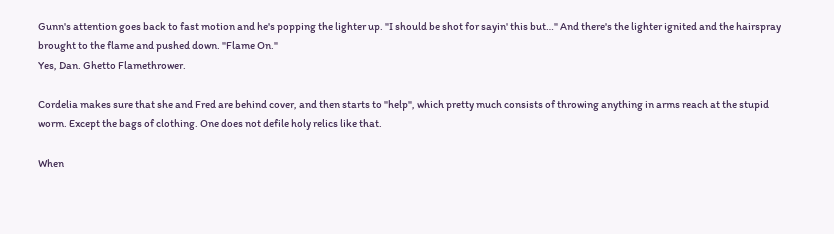Gunn's attention goes back to fast motion and he's popping the lighter up. "I should be shot for sayin' this but…" And there's the lighter ignited and the hairspray brought to the flame and pushed down. "Flame On."
Yes, Dan. Ghetto Flamethrower.

Cordelia makes sure that she and Fred are behind cover, and then starts to "help", which pretty much consists of throwing anything in arms reach at the stupid worm. Except the bags of clothing. One does not defile holy relics like that.

When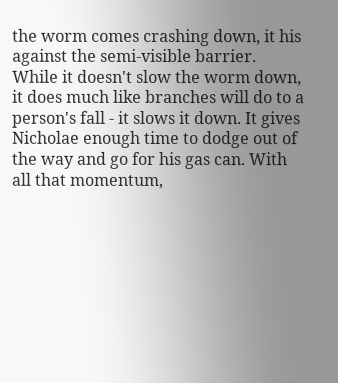the worm comes crashing down, it his against the semi-visible barrier. While it doesn't slow the worm down, it does much like branches will do to a person's fall - it slows it down. It gives Nicholae enough time to dodge out of the way and go for his gas can. With all that momentum,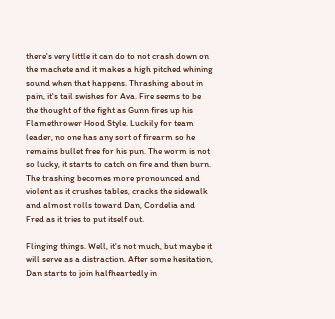there's very little it can do to not crash down on the machete and it makes a high pitched whining sound when that happens. Thrashing about in pain, it's tail swishes for Ava. Fire seems to be the thought of the fight as Gunn fires up his Flamethrower Hood Style. Luckily for team leader, no one has any sort of firearm so he remains bullet free for his pun. The worm is not so lucky, it starts to catch on fire and then burn. The trashing becomes more pronounced and violent as it crushes tables, cracks the sidewalk and almost rolls toward Dan, Cordelia and Fred as it tries to put itself out.

Flinging things. Well, it's not much, but maybe it will serve as a distraction. After some hesitation, Dan starts to join halfheartedly in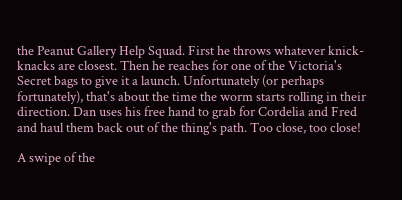the Peanut Gallery Help Squad. First he throws whatever knick-knacks are closest. Then he reaches for one of the Victoria's Secret bags to give it a launch. Unfortunately (or perhaps fortunately), that's about the time the worm starts rolling in their direction. Dan uses his free hand to grab for Cordelia and Fred and haul them back out of the thing's path. Too close, too close!

A swipe of the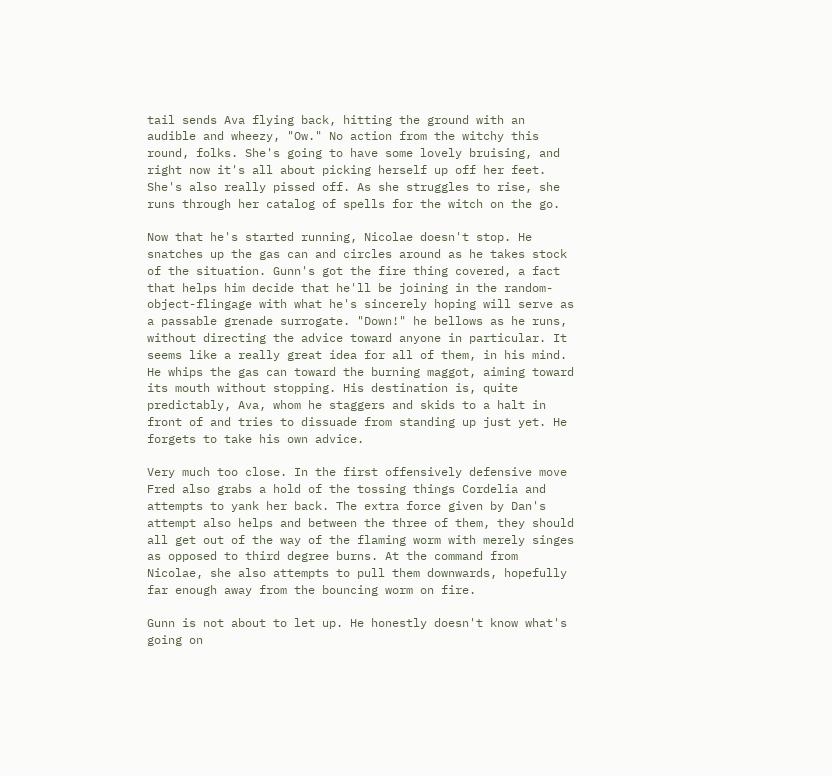tail sends Ava flying back, hitting the ground with an audible and wheezy, "Ow." No action from the witchy this round, folks. She's going to have some lovely bruising, and right now it's all about picking herself up off her feet. She's also really pissed off. As she struggles to rise, she runs through her catalog of spells for the witch on the go.

Now that he's started running, Nicolae doesn't stop. He snatches up the gas can and circles around as he takes stock of the situation. Gunn's got the fire thing covered, a fact that helps him decide that he'll be joining in the random-object-flingage with what he's sincerely hoping will serve as a passable grenade surrogate. "Down!" he bellows as he runs, without directing the advice toward anyone in particular. It seems like a really great idea for all of them, in his mind. He whips the gas can toward the burning maggot, aiming toward its mouth without stopping. His destination is, quite predictably, Ava, whom he staggers and skids to a halt in front of and tries to dissuade from standing up just yet. He forgets to take his own advice.

Very much too close. In the first offensively defensive move Fred also grabs a hold of the tossing things Cordelia and attempts to yank her back. The extra force given by Dan's attempt also helps and between the three of them, they should all get out of the way of the flaming worm with merely singes as opposed to third degree burns. At the command from Nicolae, she also attempts to pull them downwards, hopefully far enough away from the bouncing worm on fire.

Gunn is not about to let up. He honestly doesn't know what's going on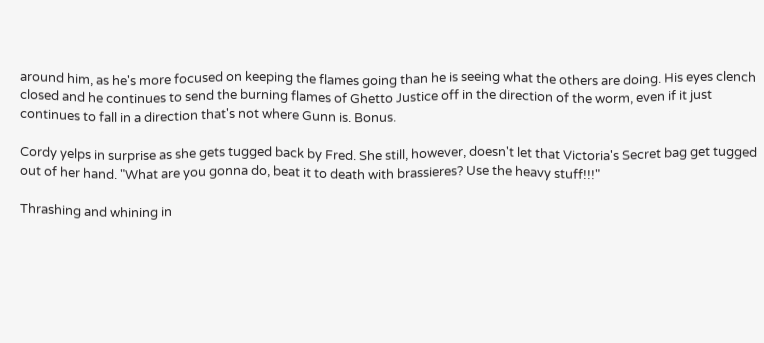around him, as he's more focused on keeping the flames going than he is seeing what the others are doing. His eyes clench closed and he continues to send the burning flames of Ghetto Justice off in the direction of the worm, even if it just continues to fall in a direction that's not where Gunn is. Bonus.

Cordy yelps in surprise as she gets tugged back by Fred. She still, however, doesn't let that Victoria's Secret bag get tugged out of her hand. "What are you gonna do, beat it to death with brassieres? Use the heavy stuff!!!"

Thrashing and whining in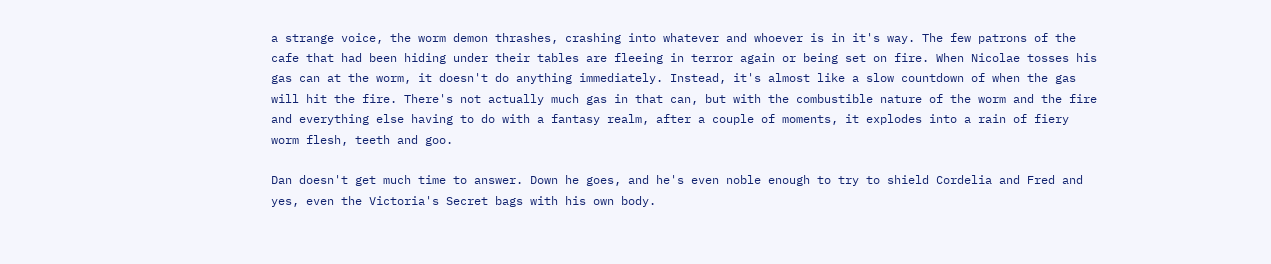a strange voice, the worm demon thrashes, crashing into whatever and whoever is in it's way. The few patrons of the cafe that had been hiding under their tables are fleeing in terror again or being set on fire. When Nicolae tosses his gas can at the worm, it doesn't do anything immediately. Instead, it's almost like a slow countdown of when the gas will hit the fire. There's not actually much gas in that can, but with the combustible nature of the worm and the fire and everything else having to do with a fantasy realm, after a couple of moments, it explodes into a rain of fiery worm flesh, teeth and goo.

Dan doesn't get much time to answer. Down he goes, and he's even noble enough to try to shield Cordelia and Fred and yes, even the Victoria's Secret bags with his own body.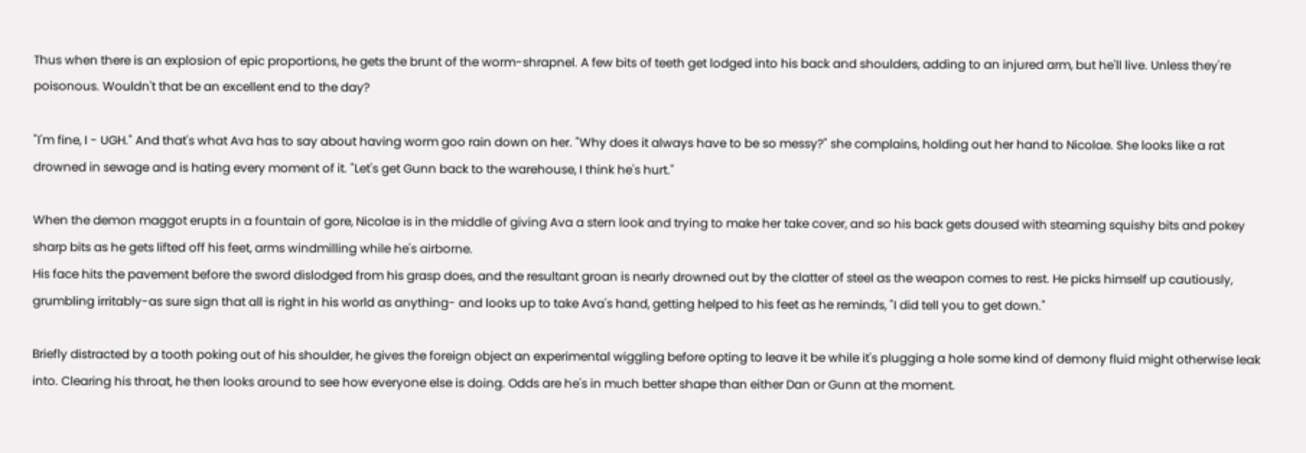Thus when there is an explosion of epic proportions, he gets the brunt of the worm-shrapnel. A few bits of teeth get lodged into his back and shoulders, adding to an injured arm, but he'll live. Unless they're poisonous. Wouldn't that be an excellent end to the day?

"I'm fine, I - UGH." And that's what Ava has to say about having worm goo rain down on her. "Why does it always have to be so messy?" she complains, holding out her hand to Nicolae. She looks like a rat drowned in sewage and is hating every moment of it. "Let's get Gunn back to the warehouse, I think he's hurt."

When the demon maggot erupts in a fountain of gore, Nicolae is in the middle of giving Ava a stern look and trying to make her take cover, and so his back gets doused with steaming squishy bits and pokey sharp bits as he gets lifted off his feet, arms windmilling while he's airborne.
His face hits the pavement before the sword dislodged from his grasp does, and the resultant groan is nearly drowned out by the clatter of steel as the weapon comes to rest. He picks himself up cautiously, grumbling irritably-as sure sign that all is right in his world as anything- and looks up to take Ava's hand, getting helped to his feet as he reminds, "I did tell you to get down."

Briefly distracted by a tooth poking out of his shoulder, he gives the foreign object an experimental wiggling before opting to leave it be while it's plugging a hole some kind of demony fluid might otherwise leak into. Clearing his throat, he then looks around to see how everyone else is doing. Odds are he's in much better shape than either Dan or Gunn at the moment.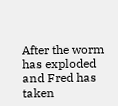After the worm has exploded and Fred has taken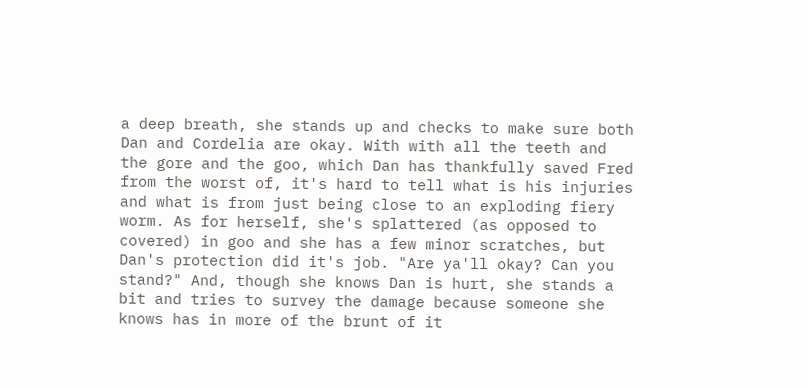a deep breath, she stands up and checks to make sure both Dan and Cordelia are okay. With with all the teeth and the gore and the goo, which Dan has thankfully saved Fred from the worst of, it's hard to tell what is his injuries and what is from just being close to an exploding fiery worm. As for herself, she's splattered (as opposed to covered) in goo and she has a few minor scratches, but Dan's protection did it's job. "Are ya'll okay? Can you stand?" And, though she knows Dan is hurt, she stands a bit and tries to survey the damage because someone she knows has in more of the brunt of it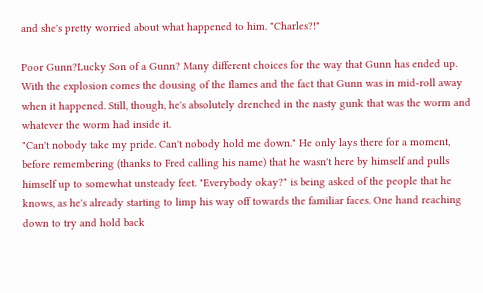and she's pretty worried about what happened to him. "Charles?!"

Poor Gunn?Lucky Son of a Gunn? Many different choices for the way that Gunn has ended up. With the explosion comes the dousing of the flames and the fact that Gunn was in mid-roll away when it happened. Still, though, he's absolutely drenched in the nasty gunk that was the worm and whatever the worm had inside it.
"Can't nobody take my pride. Can't nobody hold me down." He only lays there for a moment, before remembering (thanks to Fred calling his name) that he wasn't here by himself and pulls himself up to somewhat unsteady feet. "Everybody okay?" is being asked of the people that he knows, as he's already starting to limp his way off towards the familiar faces. One hand reaching down to try and hold back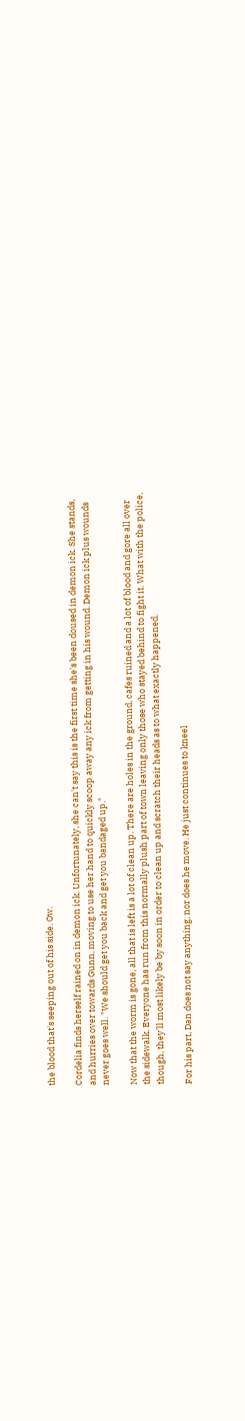the blood that's seeping out of his side. Ow.

Cordelia finds herself rained on in demon ick. Unfortunately, she can't say this is the first time she's been doused in demon ick. She stands, and hurries over towards Gunn, moving to use her hand to quickly scoop away any ick from getting in his wound. Demon ick plus wounds never goes well. "We should get you back and get you bandaged up."

Now that the worm is gone, all that is left is a lot of clean up. There are holes in the ground, cafes ruined and a lot of blood and gore all over the sidewalk. Everyone has run from this normally plush part of town leaving only those who stayed behind to fight it. What with the police, though, they'll most likely be by soon in order to clean up and scratch their heads as to what exactly happened.

For his part, Dan does not say anything, nor does he move. He just continues to kneel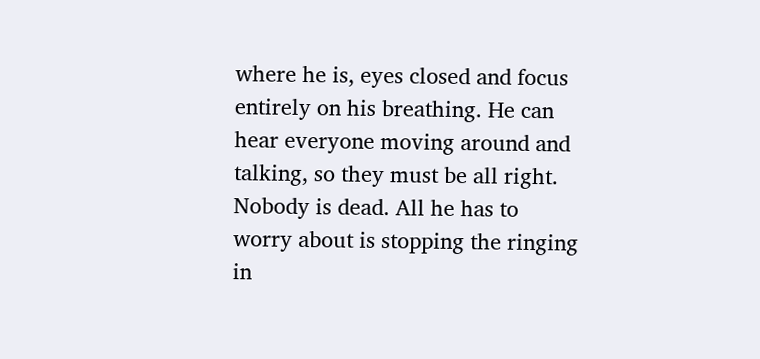where he is, eyes closed and focus entirely on his breathing. He can hear everyone moving around and talking, so they must be all right. Nobody is dead. All he has to worry about is stopping the ringing in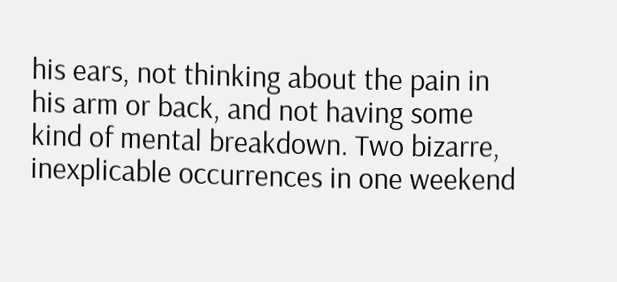his ears, not thinking about the pain in his arm or back, and not having some kind of mental breakdown. Two bizarre, inexplicable occurrences in one weekend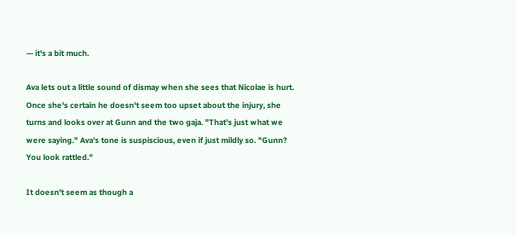— it's a bit much.

Ava lets out a little sound of dismay when she sees that Nicolae is hurt. Once she's certain he doesn't seem too upset about the injury, she turns and looks over at Gunn and the two gaja. "That's just what we were saying." Ava's tone is suspiscious, even if just mildly so. "Gunn? You look rattled."

It doesn't seem as though a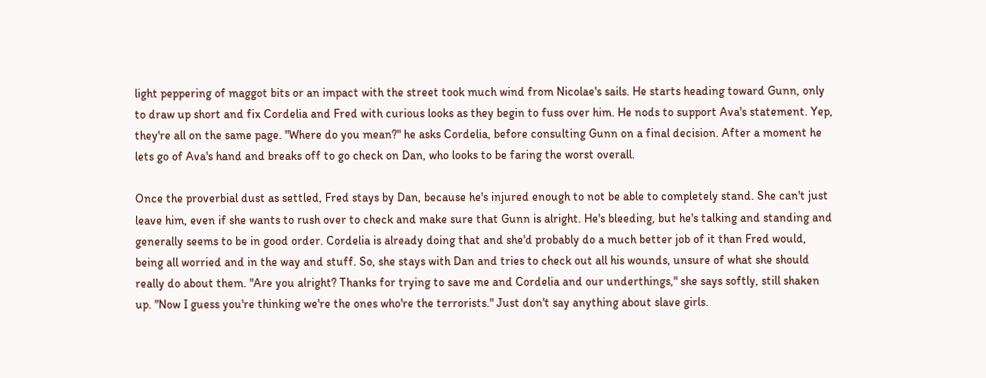light peppering of maggot bits or an impact with the street took much wind from Nicolae's sails. He starts heading toward Gunn, only to draw up short and fix Cordelia and Fred with curious looks as they begin to fuss over him. He nods to support Ava's statement. Yep, they're all on the same page. "Where do you mean?" he asks Cordelia, before consulting Gunn on a final decision. After a moment he lets go of Ava's hand and breaks off to go check on Dan, who looks to be faring the worst overall.

Once the proverbial dust as settled, Fred stays by Dan, because he's injured enough to not be able to completely stand. She can't just leave him, even if she wants to rush over to check and make sure that Gunn is alright. He's bleeding, but he's talking and standing and generally seems to be in good order. Cordelia is already doing that and she'd probably do a much better job of it than Fred would, being all worried and in the way and stuff. So, she stays with Dan and tries to check out all his wounds, unsure of what she should really do about them. "Are you alright? Thanks for trying to save me and Cordelia and our underthings," she says softly, still shaken up. "Now I guess you're thinking we're the ones who're the terrorists." Just don't say anything about slave girls.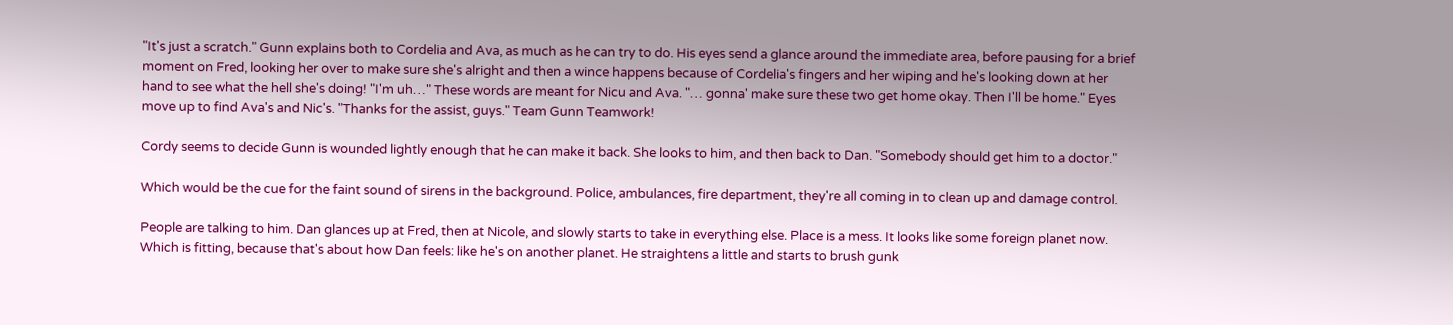"It's just a scratch." Gunn explains both to Cordelia and Ava, as much as he can try to do. His eyes send a glance around the immediate area, before pausing for a brief moment on Fred, looking her over to make sure she's alright and then a wince happens because of Cordelia's fingers and her wiping and he's looking down at her hand to see what the hell she's doing! "I'm uh…" These words are meant for Nicu and Ava. "… gonna' make sure these two get home okay. Then I'll be home." Eyes move up to find Ava's and Nic's. "Thanks for the assist, guys." Team Gunn Teamwork!

Cordy seems to decide Gunn is wounded lightly enough that he can make it back. She looks to him, and then back to Dan. "Somebody should get him to a doctor."

Which would be the cue for the faint sound of sirens in the background. Police, ambulances, fire department, they're all coming in to clean up and damage control.

People are talking to him. Dan glances up at Fred, then at Nicole, and slowly starts to take in everything else. Place is a mess. It looks like some foreign planet now. Which is fitting, because that's about how Dan feels: like he's on another planet. He straightens a little and starts to brush gunk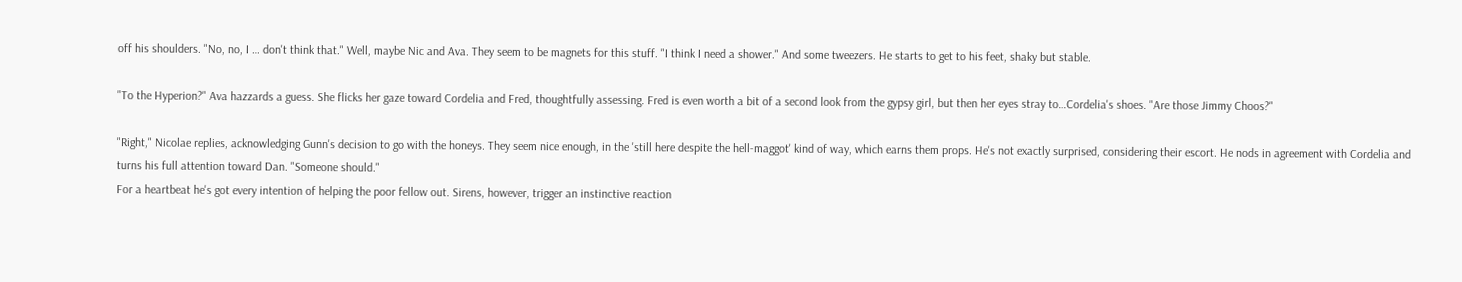off his shoulders. "No, no, I … don't think that." Well, maybe Nic and Ava. They seem to be magnets for this stuff. "I think I need a shower." And some tweezers. He starts to get to his feet, shaky but stable.

"To the Hyperion?" Ava hazzards a guess. She flicks her gaze toward Cordelia and Fred, thoughtfully assessing. Fred is even worth a bit of a second look from the gypsy girl, but then her eyes stray to…Cordelia's shoes. "Are those Jimmy Choos?"

"Right," Nicolae replies, acknowledging Gunn's decision to go with the honeys. They seem nice enough, in the 'still here despite the hell-maggot' kind of way, which earns them props. He's not exactly surprised, considering their escort. He nods in agreement with Cordelia and turns his full attention toward Dan. "Someone should."
For a heartbeat he's got every intention of helping the poor fellow out. Sirens, however, trigger an instinctive reaction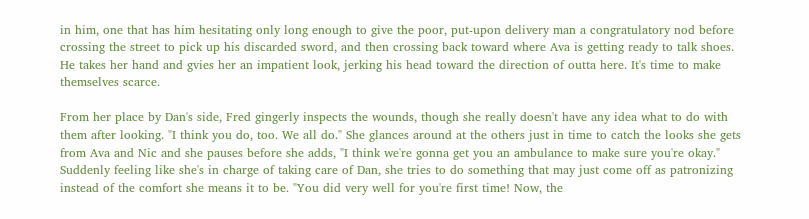in him, one that has him hesitating only long enough to give the poor, put-upon delivery man a congratulatory nod before crossing the street to pick up his discarded sword, and then crossing back toward where Ava is getting ready to talk shoes. He takes her hand and gvies her an impatient look, jerking his head toward the direction of outta here. It's time to make themselves scarce.

From her place by Dan's side, Fred gingerly inspects the wounds, though she really doesn't have any idea what to do with them after looking. "I think you do, too. We all do." She glances around at the others just in time to catch the looks she gets from Ava and Nic and she pauses before she adds, "I think we're gonna get you an ambulance to make sure you're okay." Suddenly feeling like she's in charge of taking care of Dan, she tries to do something that may just come off as patronizing instead of the comfort she means it to be. "You did very well for you're first time! Now, the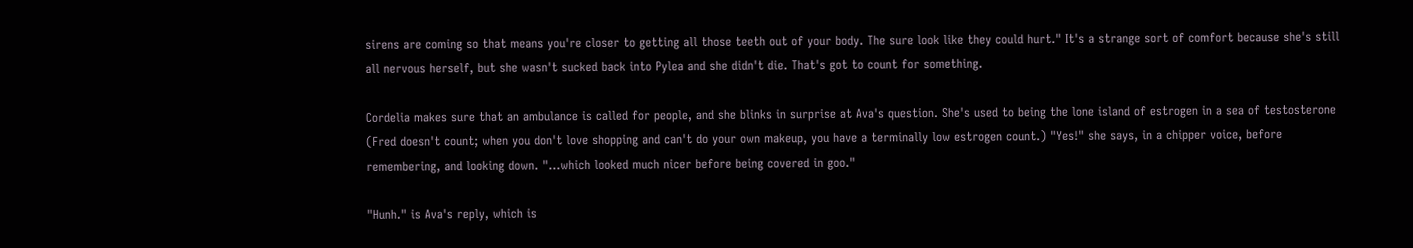sirens are coming so that means you're closer to getting all those teeth out of your body. The sure look like they could hurt." It's a strange sort of comfort because she's still all nervous herself, but she wasn't sucked back into Pylea and she didn't die. That's got to count for something.

Cordelia makes sure that an ambulance is called for people, and she blinks in surprise at Ava's question. She's used to being the lone island of estrogen in a sea of testosterone (Fred doesn't count; when you don't love shopping and can't do your own makeup, you have a terminally low estrogen count.) "Yes!" she says, in a chipper voice, before remembering, and looking down. "…which looked much nicer before being covered in goo."

"Hunh." is Ava's reply, which is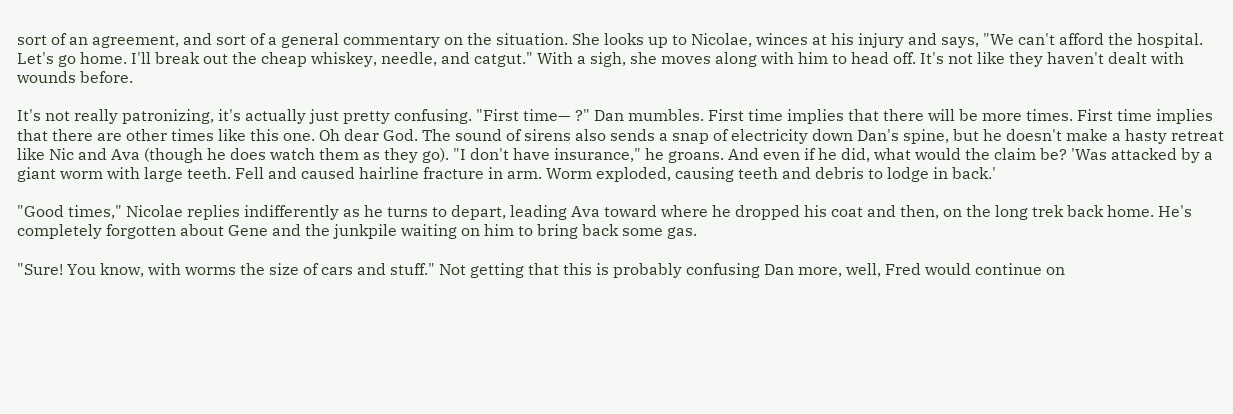sort of an agreement, and sort of a general commentary on the situation. She looks up to Nicolae, winces at his injury and says, "We can't afford the hospital. Let's go home. I'll break out the cheap whiskey, needle, and catgut." With a sigh, she moves along with him to head off. It's not like they haven't dealt with wounds before.

It's not really patronizing, it's actually just pretty confusing. "First time— ?" Dan mumbles. First time implies that there will be more times. First time implies that there are other times like this one. Oh dear God. The sound of sirens also sends a snap of electricity down Dan's spine, but he doesn't make a hasty retreat like Nic and Ava (though he does watch them as they go). "I don't have insurance," he groans. And even if he did, what would the claim be? 'Was attacked by a giant worm with large teeth. Fell and caused hairline fracture in arm. Worm exploded, causing teeth and debris to lodge in back.'

"Good times," Nicolae replies indifferently as he turns to depart, leading Ava toward where he dropped his coat and then, on the long trek back home. He's completely forgotten about Gene and the junkpile waiting on him to bring back some gas.

"Sure! You know, with worms the size of cars and stuff." Not getting that this is probably confusing Dan more, well, Fred would continue on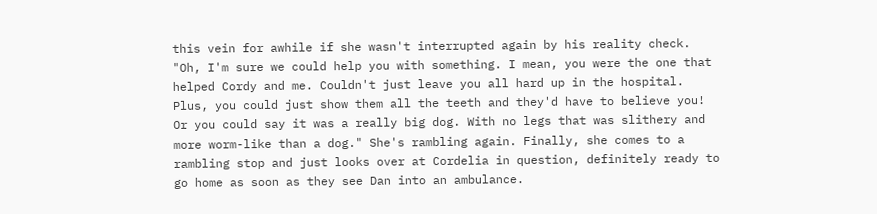this vein for awhile if she wasn't interrupted again by his reality check. "Oh, I'm sure we could help you with something. I mean, you were the one that helped Cordy and me. Couldn't just leave you all hard up in the hospital. Plus, you could just show them all the teeth and they'd have to believe you! Or you could say it was a really big dog. With no legs that was slithery and more worm-like than a dog." She's rambling again. Finally, she comes to a rambling stop and just looks over at Cordelia in question, definitely ready to go home as soon as they see Dan into an ambulance.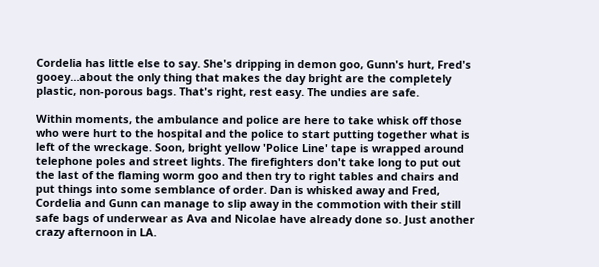Cordelia has little else to say. She's dripping in demon goo, Gunn's hurt, Fred's gooey…about the only thing that makes the day bright are the completely plastic, non-porous bags. That's right, rest easy. The undies are safe.

Within moments, the ambulance and police are here to take whisk off those who were hurt to the hospital and the police to start putting together what is left of the wreckage. Soon, bright yellow 'Police Line' tape is wrapped around telephone poles and street lights. The firefighters don't take long to put out the last of the flaming worm goo and then try to right tables and chairs and put things into some semblance of order. Dan is whisked away and Fred, Cordelia and Gunn can manage to slip away in the commotion with their still safe bags of underwear as Ava and Nicolae have already done so. Just another crazy afternoon in LA.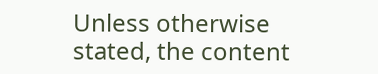Unless otherwise stated, the content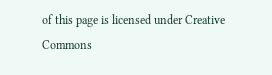of this page is licensed under Creative Commons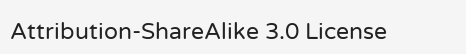Attribution-ShareAlike 3.0 License